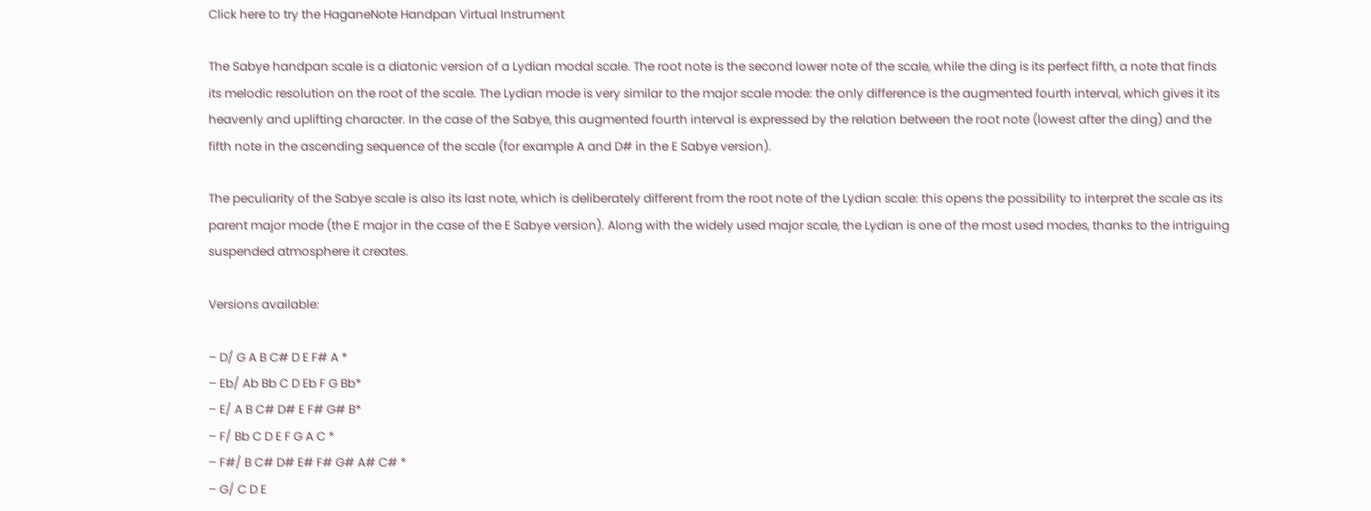Click here to try the HaganeNote Handpan Virtual Instrument

The Sabye handpan scale is a diatonic version of a Lydian modal scale. The root note is the second lower note of the scale, while the ding is its perfect fifth, a note that finds its melodic resolution on the root of the scale. The Lydian mode is very similar to the major scale mode: the only difference is the augmented fourth interval, which gives it its heavenly and uplifting character. In the case of the Sabye, this augmented fourth interval is expressed by the relation between the root note (lowest after the ding) and the fifth note in the ascending sequence of the scale (for example A and D# in the E Sabye version).

The peculiarity of the Sabye scale is also its last note, which is deliberately different from the root note of the Lydian scale: this opens the possibility to interpret the scale as its parent major mode (the E major in the case of the E Sabye version). Along with the widely used major scale, the Lydian is one of the most used modes, thanks to the intriguing suspended atmosphere it creates.

Versions available:

– D/ G A B C# D E F# A *
– Eb/ Ab Bb C D Eb F G Bb*
– E/ A B C# D# E F# G# B*
– F/ Bb C D E F G A C *
– F#/ B C# D# E# F# G# A# C# *
– G/ C D E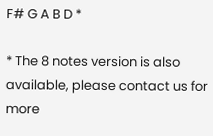F# G A B D *

* The 8 notes version is also available, please contact us for more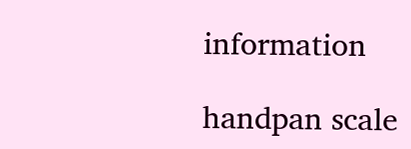information

handpan scale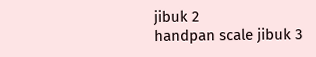jibuk 2
handpan scale jibuk 3